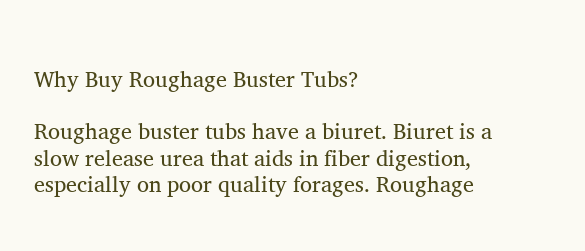Why Buy Roughage Buster Tubs?

Roughage buster tubs have a biuret. Biuret is a slow release urea that aids in fiber digestion, especially on poor quality forages. Roughage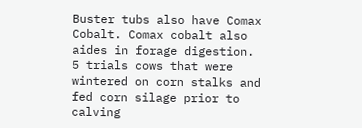Buster tubs also have Comax Cobalt. Comax cobalt also aides in forage digestion. 5 trials cows that were wintered on corn stalks and fed corn silage prior to calving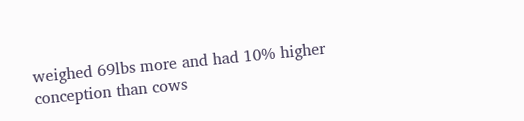weighed 69lbs more and had 10% higher conception than cows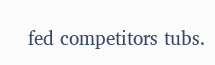fed competitors tubs.